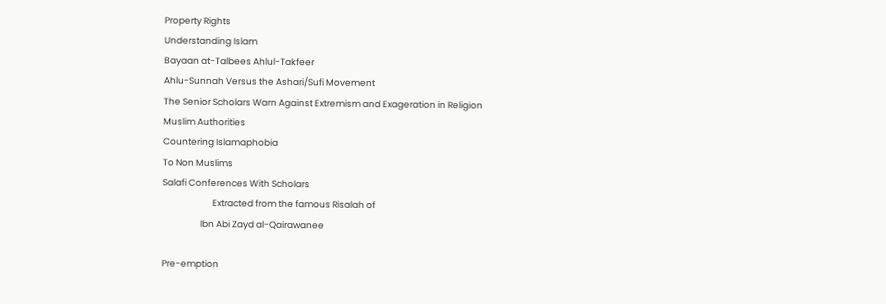Property Rights
Understanding Islam
Bayaan at-Talbees Ahlul-Takfeer
Ahlu-Sunnah Versus the Ashari/Sufi Movement
The Senior Scholars Warn Against Extremism and Exageration in Religion
Muslim Authorities
Countering Islamaphobia
To Non Muslims
Salafi Conferences With Scholars
                         Extracted from the famous Risalah of
                   Ibn Abi Zayd al-Qairawanee

Pre-emption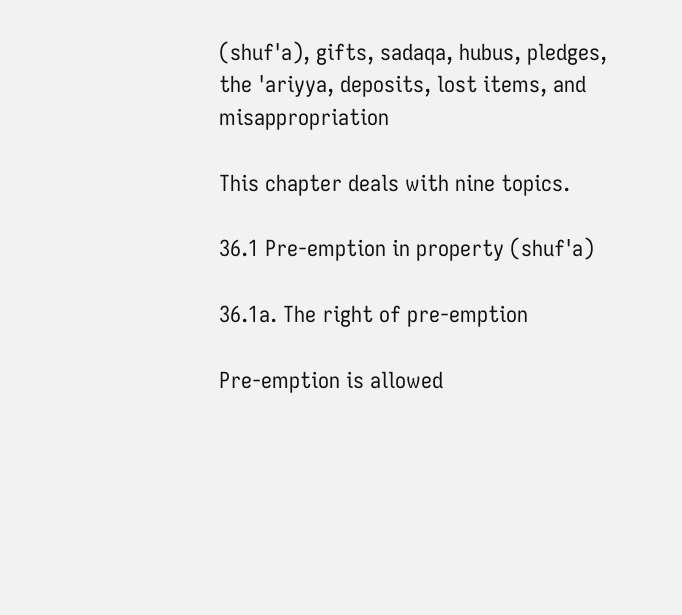(shuf'a), gifts, sadaqa, hubus, pledges, the 'ariyya, deposits, lost items, and misappropriation

This chapter deals with nine topics.

36.1 Pre-emption in property (shuf'a)

36.1a. The right of pre-emption

Pre-emption is allowed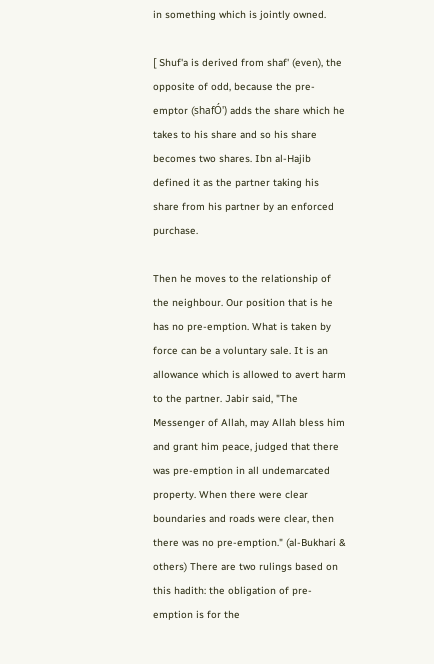in something which is jointly owned.

[ Shuf'a is derived from shaf' (even), the opposite of odd, because the pre-emptor (shafÓ') adds the share which he takes to his share and so his share becomes two shares. Ibn al-Hajib defined it as the partner taking his share from his partner by an enforced purchase.

Then he moves to the relationship of the neighbour. Our position that is he has no pre-emption. What is taken by force can be a voluntary sale. It is an allowance which is allowed to avert harm to the partner. Jabir said, "The Messenger of Allah, may Allah bless him and grant him peace, judged that there was pre-emption in all undemarcated property. When there were clear boundaries and roads were clear, then there was no pre-emption." (al-Bukhari & others) There are two rulings based on this hadith: the obligation of pre-emption is for the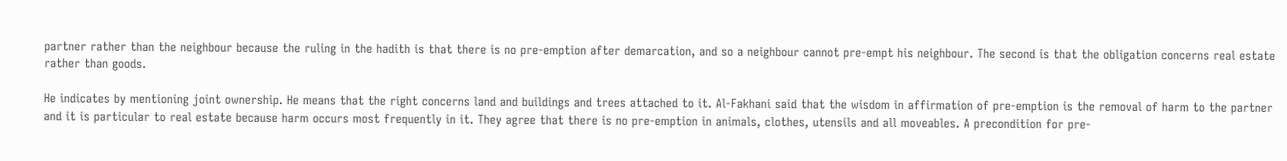partner rather than the neighbour because the ruling in the hadith is that there is no pre-emption after demarcation, and so a neighbour cannot pre-empt his neighbour. The second is that the obligation concerns real estate rather than goods.

He indicates by mentioning joint ownership. He means that the right concerns land and buildings and trees attached to it. Al-Fakhani said that the wisdom in affirmation of pre-emption is the removal of harm to the partner and it is particular to real estate because harm occurs most frequently in it. They agree that there is no pre-emption in animals, clothes, utensils and all moveables. A precondition for pre-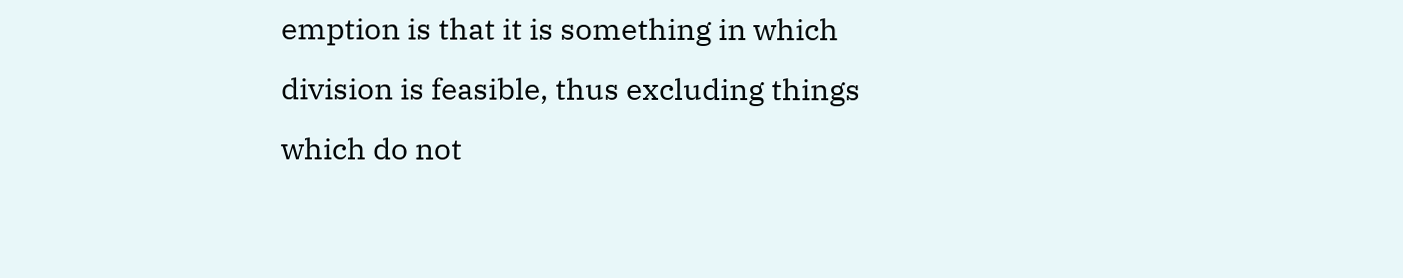emption is that it is something in which division is feasible, thus excluding things which do not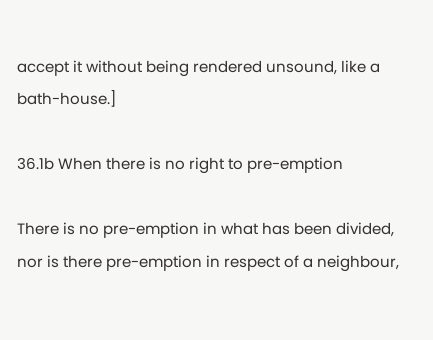accept it without being rendered unsound, like a bath-house.]

36.1b When there is no right to pre-emption

There is no pre-emption in what has been divided, nor is there pre-emption in respect of a neighbour,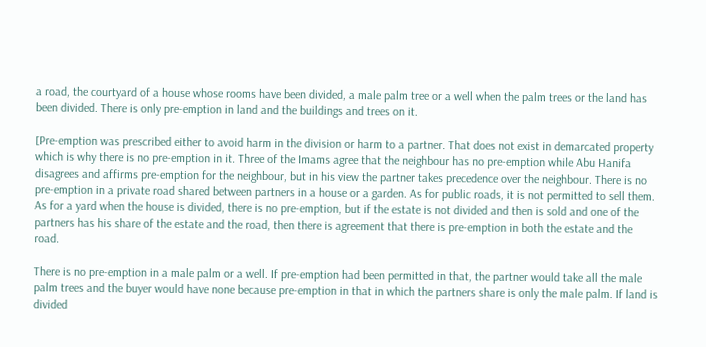a road, the courtyard of a house whose rooms have been divided, a male palm tree or a well when the palm trees or the land has been divided. There is only pre-emption in land and the buildings and trees on it.

[Pre-emption was prescribed either to avoid harm in the division or harm to a partner. That does not exist in demarcated property which is why there is no pre-emption in it. Three of the Imams agree that the neighbour has no pre-emption while Abu Hanifa disagrees and affirms pre-emption for the neighbour, but in his view the partner takes precedence over the neighbour. There is no pre-emption in a private road shared between partners in a house or a garden. As for public roads, it is not permitted to sell them. As for a yard when the house is divided, there is no pre-emption, but if the estate is not divided and then is sold and one of the partners has his share of the estate and the road, then there is agreement that there is pre-emption in both the estate and the road.

There is no pre-emption in a male palm or a well. If pre-emption had been permitted in that, the partner would take all the male palm trees and the buyer would have none because pre-emption in that in which the partners share is only the male palm. If land is divided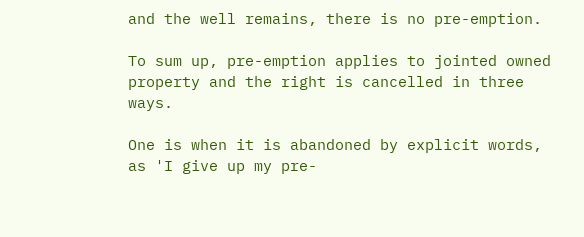and the well remains, there is no pre-emption.

To sum up, pre-emption applies to jointed owned property and the right is cancelled in three ways.

One is when it is abandoned by explicit words, as 'I give up my pre-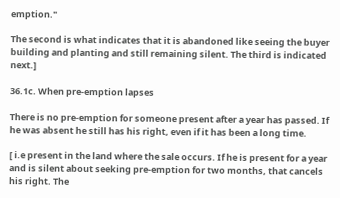emption."

The second is what indicates that it is abandoned like seeing the buyer building and planting and still remaining silent. The third is indicated next.]

36.1c. When pre-emption lapses

There is no pre-emption for someone present after a year has passed. If he was absent he still has his right, even if it has been a long time.

[ i.e present in the land where the sale occurs. If he is present for a year and is silent about seeking pre-emption for two months, that cancels his right. The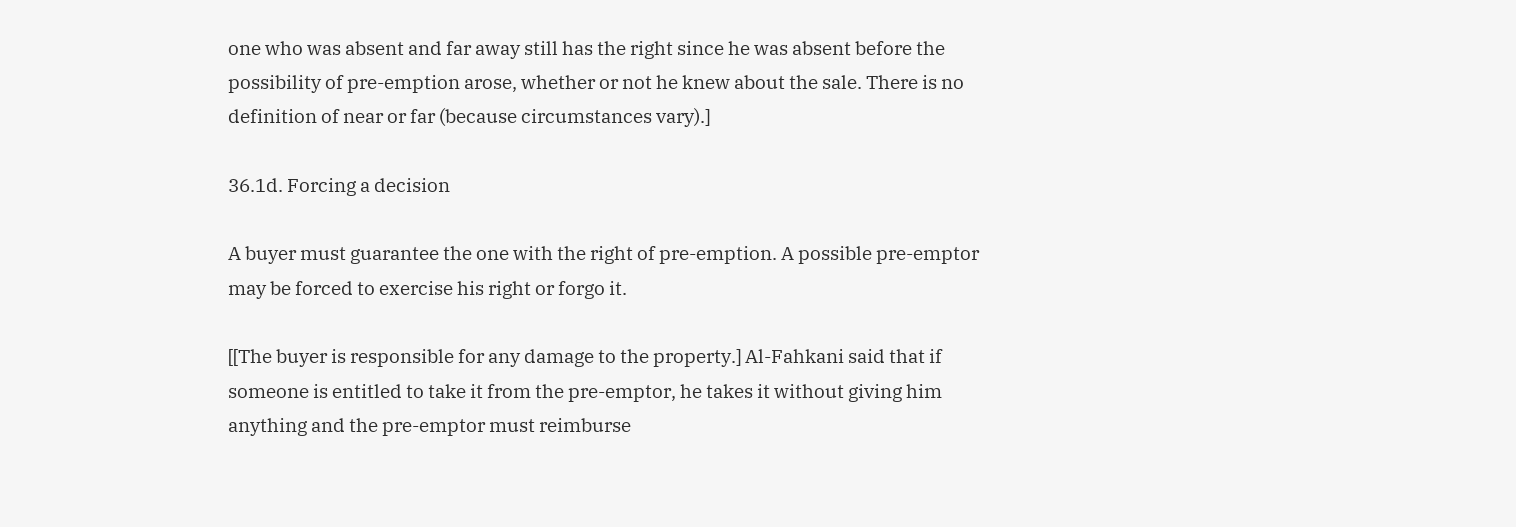one who was absent and far away still has the right since he was absent before the possibility of pre-emption arose, whether or not he knew about the sale. There is no definition of near or far (because circumstances vary).]

36.1d. Forcing a decision

A buyer must guarantee the one with the right of pre-emption. A possible pre-emptor may be forced to exercise his right or forgo it.

[[The buyer is responsible for any damage to the property.] Al-Fahkani said that if someone is entitled to take it from the pre-emptor, he takes it without giving him anything and the pre-emptor must reimburse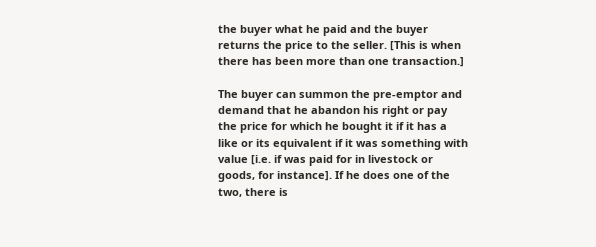the buyer what he paid and the buyer returns the price to the seller. [This is when there has been more than one transaction.]

The buyer can summon the pre-emptor and demand that he abandon his right or pay the price for which he bought it if it has a like or its equivalent if it was something with value [i.e. if was paid for in livestock or goods, for instance]. If he does one of the two, there is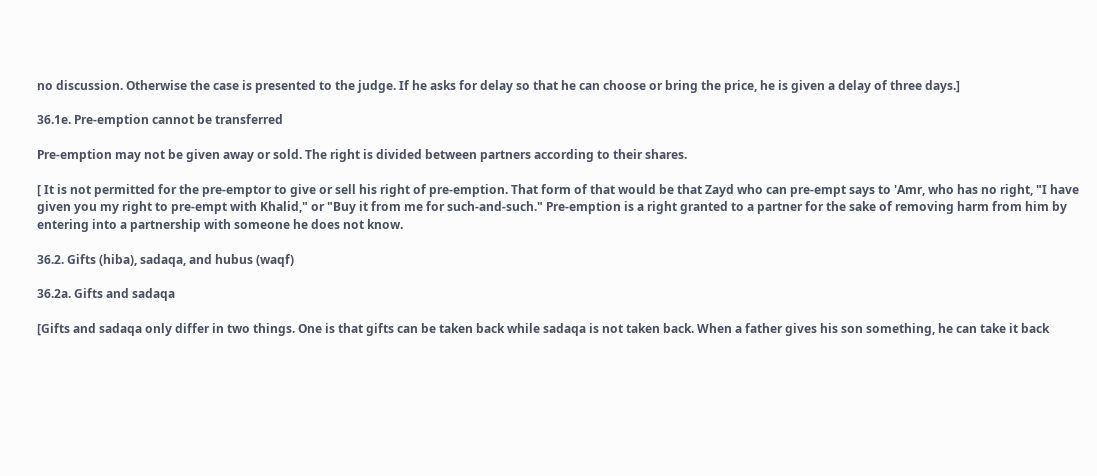no discussion. Otherwise the case is presented to the judge. If he asks for delay so that he can choose or bring the price, he is given a delay of three days.]

36.1e. Pre-emption cannot be transferred

Pre-emption may not be given away or sold. The right is divided between partners according to their shares.

[ It is not permitted for the pre-emptor to give or sell his right of pre-emption. That form of that would be that Zayd who can pre-empt says to 'Amr, who has no right, "I have given you my right to pre-empt with Khalid," or "Buy it from me for such-and-such." Pre-emption is a right granted to a partner for the sake of removing harm from him by entering into a partnership with someone he does not know.

36.2. Gifts (hiba), sadaqa, and hubus (waqf)

36.2a. Gifts and sadaqa

[Gifts and sadaqa only differ in two things. One is that gifts can be taken back while sadaqa is not taken back. When a father gives his son something, he can take it back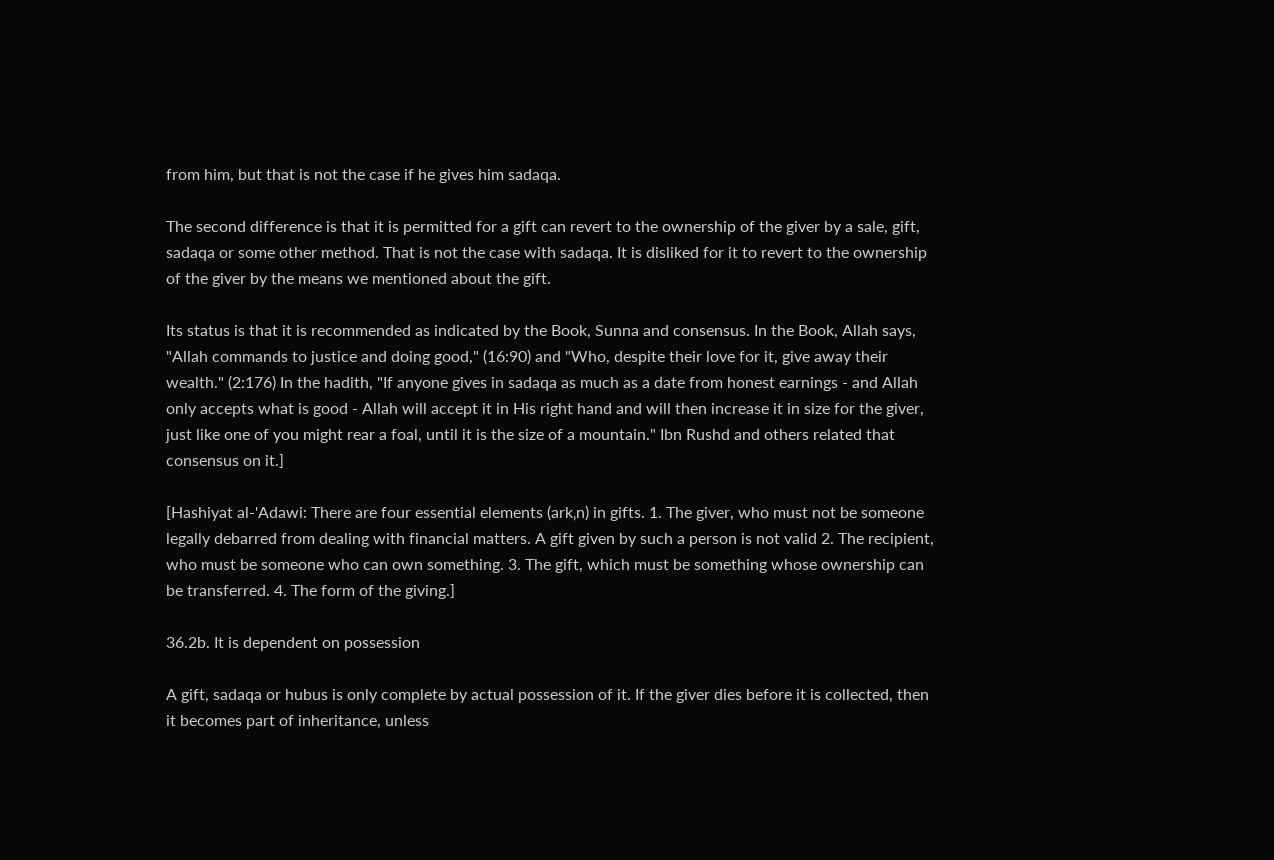from him, but that is not the case if he gives him sadaqa.

The second difference is that it is permitted for a gift can revert to the ownership of the giver by a sale, gift, sadaqa or some other method. That is not the case with sadaqa. It is disliked for it to revert to the ownership of the giver by the means we mentioned about the gift.

Its status is that it is recommended as indicated by the Book, Sunna and consensus. In the Book, Allah says, "Allah commands to justice and doing good," (16:90) and "Who, despite their love for it, give away their wealth." (2:176) In the hadith, "If anyone gives in sadaqa as much as a date from honest earnings - and Allah only accepts what is good - Allah will accept it in His right hand and will then increase it in size for the giver, just like one of you might rear a foal, until it is the size of a mountain." Ibn Rushd and others related that consensus on it.]

[Hashiyat al-'Adawi: There are four essential elements (ark‚n) in gifts. 1. The giver, who must not be someone legally debarred from dealing with financial matters. A gift given by such a person is not valid 2. The recipient, who must be someone who can own something. 3. The gift, which must be something whose ownership can be transferred. 4. The form of the giving.]

36.2b. It is dependent on possession

A gift, sadaqa or hubus is only complete by actual possession of it. If the giver dies before it is collected, then it becomes part of inheritance, unless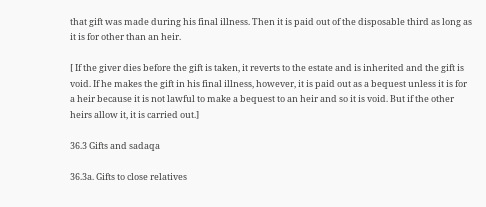that gift was made during his final illness. Then it is paid out of the disposable third as long as it is for other than an heir.

[ If the giver dies before the gift is taken, it reverts to the estate and is inherited and the gift is void. If he makes the gift in his final illness, however, it is paid out as a bequest unless it is for a heir because it is not lawful to make a bequest to an heir and so it is void. But if the other heirs allow it, it is carried out.]

36.3 Gifts and sadaqa

36.3a. Gifts to close relatives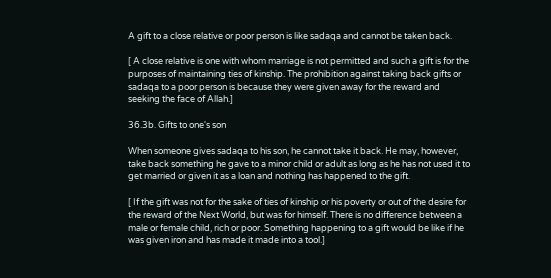A gift to a close relative or poor person is like sadaqa and cannot be taken back.

[ A close relative is one with whom marriage is not permitted and such a gift is for the purposes of maintaining ties of kinship. The prohibition against taking back gifts or sadaqa to a poor person is because they were given away for the reward and seeking the face of Allah.]

36.3b. Gifts to one's son

When someone gives sadaqa to his son, he cannot take it back. He may, however, take back something he gave to a minor child or adult as long as he has not used it to get married or given it as a loan and nothing has happened to the gift.

[ If the gift was not for the sake of ties of kinship or his poverty or out of the desire for the reward of the Next World, but was for himself. There is no difference between a male or female child, rich or poor. Something happening to a gift would be like if he was given iron and has made it made into a tool.]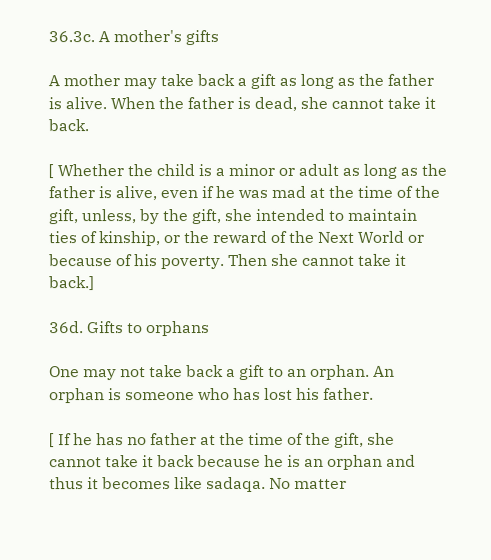36.3c. A mother's gifts

A mother may take back a gift as long as the father is alive. When the father is dead, she cannot take it back.

[ Whether the child is a minor or adult as long as the father is alive, even if he was mad at the time of the gift, unless, by the gift, she intended to maintain ties of kinship, or the reward of the Next World or because of his poverty. Then she cannot take it back.]

36d. Gifts to orphans

One may not take back a gift to an orphan. An orphan is someone who has lost his father.

[ If he has no father at the time of the gift, she cannot take it back because he is an orphan and thus it becomes like sadaqa. No matter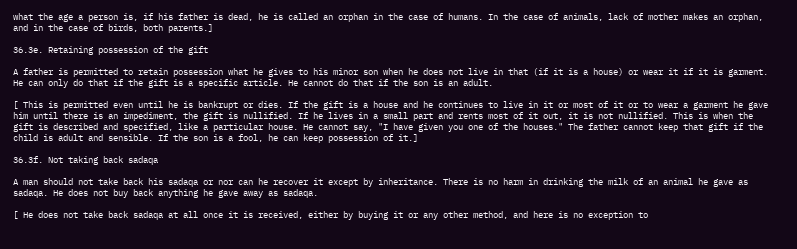what the age a person is, if his father is dead, he is called an orphan in the case of humans. In the case of animals, lack of mother makes an orphan, and in the case of birds, both parents.]

36.3e. Retaining possession of the gift

A father is permitted to retain possession what he gives to his minor son when he does not live in that (if it is a house) or wear it if it is garment. He can only do that if the gift is a specific article. He cannot do that if the son is an adult.

[ This is permitted even until he is bankrupt or dies. If the gift is a house and he continues to live in it or most of it or to wear a garment he gave him until there is an impediment, the gift is nullified. If he lives in a small part and rents most of it out, it is not nullified. This is when the gift is described and specified, like a particular house. He cannot say, "I have given you one of the houses." The father cannot keep that gift if the child is adult and sensible. If the son is a fool, he can keep possession of it.]

36.3f. Not taking back sadaqa

A man should not take back his sadaqa or nor can he recover it except by inheritance. There is no harm in drinking the milk of an animal he gave as sadaqa. He does not buy back anything he gave away as sadaqa.

[ He does not take back sadaqa at all once it is received, either by buying it or any other method, and here is no exception to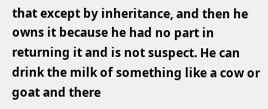that except by inheritance, and then he owns it because he had no part in returning it and is not suspect. He can drink the milk of something like a cow or goat and there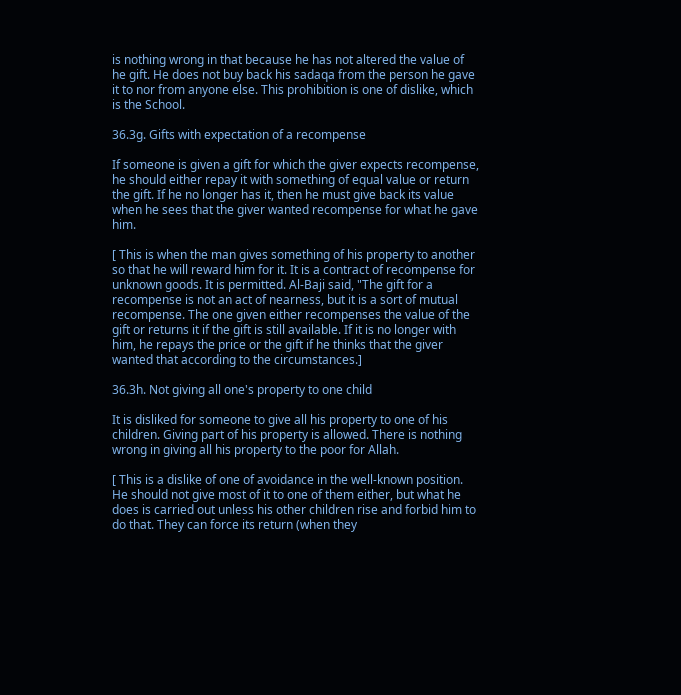is nothing wrong in that because he has not altered the value of he gift. He does not buy back his sadaqa from the person he gave it to nor from anyone else. This prohibition is one of dislike, which is the School.

36.3g. Gifts with expectation of a recompense

If someone is given a gift for which the giver expects recompense, he should either repay it with something of equal value or return the gift. If he no longer has it, then he must give back its value when he sees that the giver wanted recompense for what he gave him.

[ This is when the man gives something of his property to another so that he will reward him for it. It is a contract of recompense for unknown goods. It is permitted. Al-Baji said, "The gift for a recompense is not an act of nearness, but it is a sort of mutual recompense. The one given either recompenses the value of the gift or returns it if the gift is still available. If it is no longer with him, he repays the price or the gift if he thinks that the giver wanted that according to the circumstances.]

36.3h. Not giving all one's property to one child

It is disliked for someone to give all his property to one of his children. Giving part of his property is allowed. There is nothing wrong in giving all his property to the poor for Allah.

[ This is a dislike of one of avoidance in the well-known position. He should not give most of it to one of them either, but what he does is carried out unless his other children rise and forbid him to do that. They can force its return (when they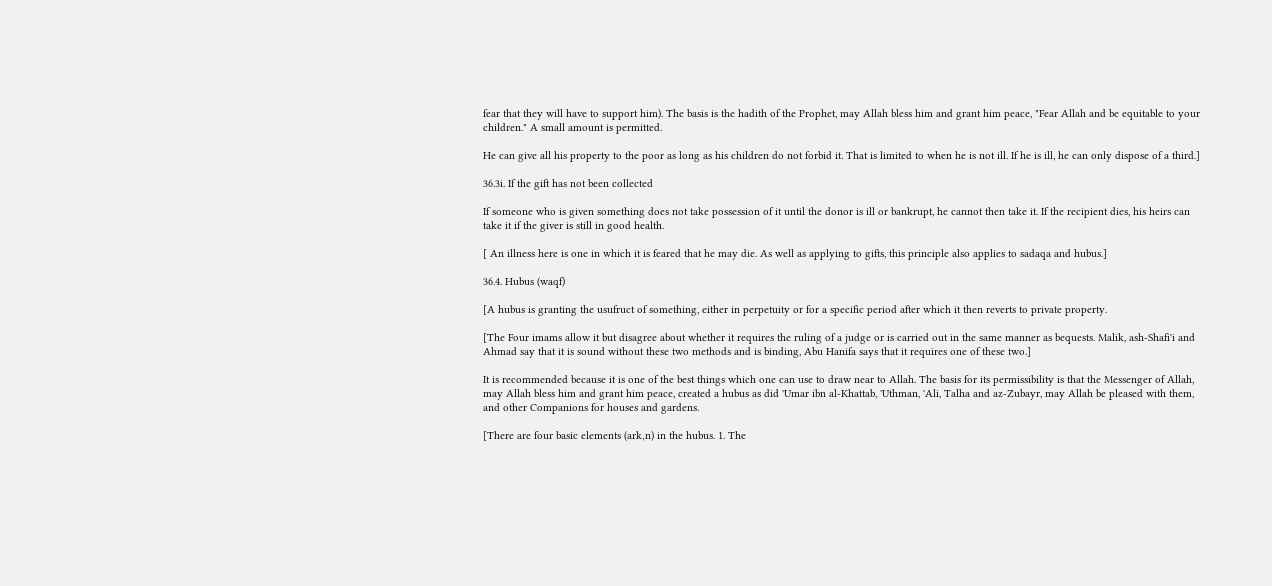fear that they will have to support him). The basis is the hadith of the Prophet, may Allah bless him and grant him peace, "Fear Allah and be equitable to your children." A small amount is permitted.

He can give all his property to the poor as long as his children do not forbid it. That is limited to when he is not ill. If he is ill, he can only dispose of a third.]

36.3i. If the gift has not been collected

If someone who is given something does not take possession of it until the donor is ill or bankrupt, he cannot then take it. If the recipient dies, his heirs can take it if the giver is still in good health.

[ An illness here is one in which it is feared that he may die. As well as applying to gifts, this principle also applies to sadaqa and hubus.]

36.4. Hubus (waqf)

[A hubus is granting the usufruct of something, either in perpetuity or for a specific period after which it then reverts to private property.

[The Four imams allow it but disagree about whether it requires the ruling of a judge or is carried out in the same manner as bequests. Malik, ash-Shafi'i and Ahmad say that it is sound without these two methods and is binding, Abu Hanifa says that it requires one of these two.]

It is recommended because it is one of the best things which one can use to draw near to Allah. The basis for its permissibility is that the Messenger of Allah, may Allah bless him and grant him peace, created a hubus as did 'Umar ibn al-Khattab, 'Uthman, 'Ali, Talha and az-Zubayr, may Allah be pleased with them, and other Companions for houses and gardens.

[There are four basic elements (ark‚n) in the hubus. 1. The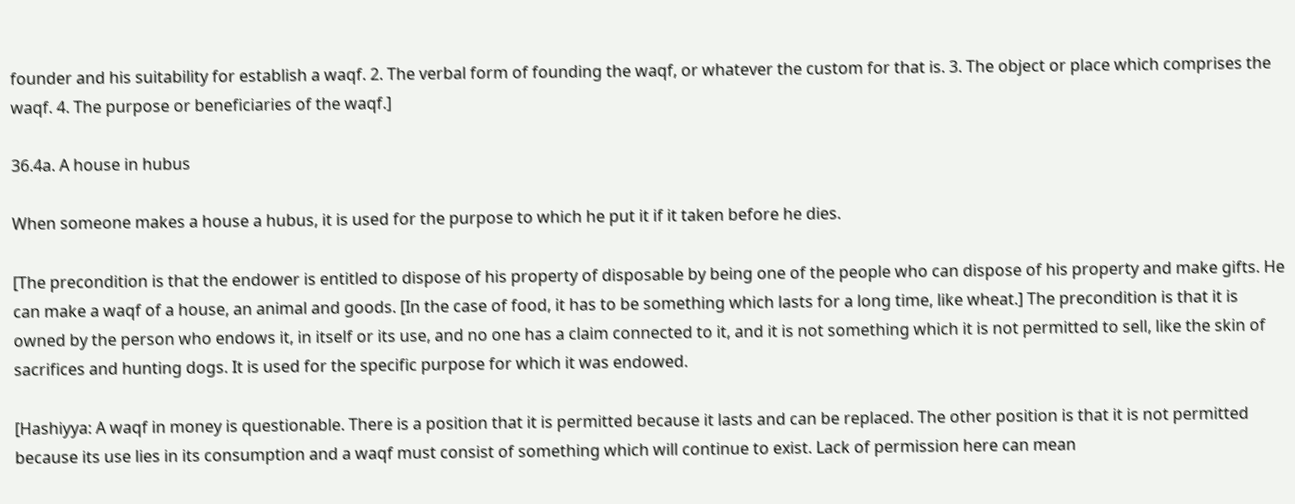founder and his suitability for establish a waqf. 2. The verbal form of founding the waqf, or whatever the custom for that is. 3. The object or place which comprises the waqf. 4. The purpose or beneficiaries of the waqf.]

36.4a. A house in hubus

When someone makes a house a hubus, it is used for the purpose to which he put it if it taken before he dies.

[The precondition is that the endower is entitled to dispose of his property of disposable by being one of the people who can dispose of his property and make gifts. He can make a waqf of a house, an animal and goods. [In the case of food, it has to be something which lasts for a long time, like wheat.] The precondition is that it is owned by the person who endows it, in itself or its use, and no one has a claim connected to it, and it is not something which it is not permitted to sell, like the skin of sacrifices and hunting dogs. It is used for the specific purpose for which it was endowed.

[Hashiyya: A waqf in money is questionable. There is a position that it is permitted because it lasts and can be replaced. The other position is that it is not permitted because its use lies in its consumption and a waqf must consist of something which will continue to exist. Lack of permission here can mean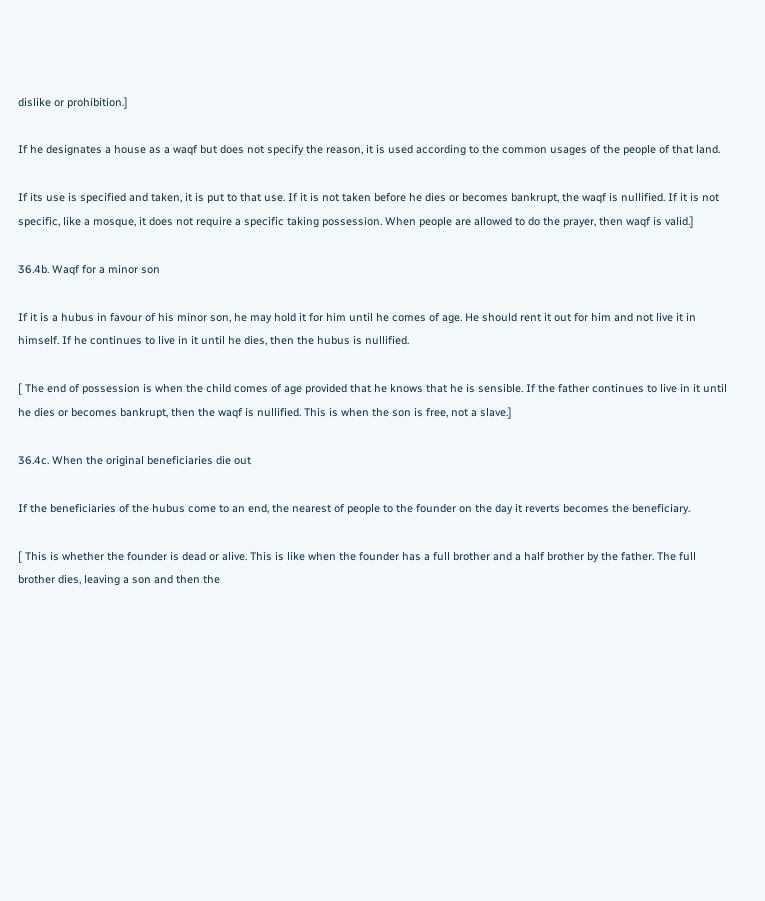dislike or prohibition.]

If he designates a house as a waqf but does not specify the reason, it is used according to the common usages of the people of that land.

If its use is specified and taken, it is put to that use. If it is not taken before he dies or becomes bankrupt, the waqf is nullified. If it is not specific, like a mosque, it does not require a specific taking possession. When people are allowed to do the prayer, then waqf is valid.]

36.4b. Waqf for a minor son

If it is a hubus in favour of his minor son, he may hold it for him until he comes of age. He should rent it out for him and not live it in himself. If he continues to live in it until he dies, then the hubus is nullified.

[ The end of possession is when the child comes of age provided that he knows that he is sensible. If the father continues to live in it until he dies or becomes bankrupt, then the waqf is nullified. This is when the son is free, not a slave.]

36.4c. When the original beneficiaries die out

If the beneficiaries of the hubus come to an end, the nearest of people to the founder on the day it reverts becomes the beneficiary.

[ This is whether the founder is dead or alive. This is like when the founder has a full brother and a half brother by the father. The full brother dies, leaving a son and then the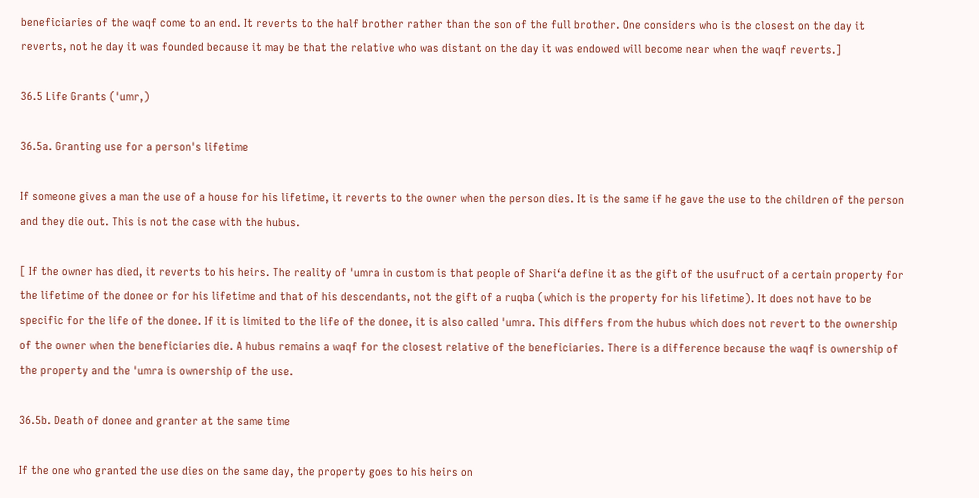beneficiaries of the waqf come to an end. It reverts to the half brother rather than the son of the full brother. One considers who is the closest on the day it reverts, not he day it was founded because it may be that the relative who was distant on the day it was endowed will become near when the waqf reverts.]

36.5 Life Grants ('umr‚)

36.5a. Granting use for a person's lifetime

If someone gives a man the use of a house for his lifetime, it reverts to the owner when the person dies. It is the same if he gave the use to the children of the person and they die out. This is not the case with the hubus.

[ If the owner has died, it reverts to his heirs. The reality of 'umra in custom is that people of Shari‘a define it as the gift of the usufruct of a certain property for the lifetime of the donee or for his lifetime and that of his descendants, not the gift of a ruqba (which is the property for his lifetime). It does not have to be specific for the life of the donee. If it is limited to the life of the donee, it is also called 'umra. This differs from the hubus which does not revert to the ownership of the owner when the beneficiaries die. A hubus remains a waqf for the closest relative of the beneficiaries. There is a difference because the waqf is ownership of the property and the 'umra is ownership of the use.

36.5b. Death of donee and granter at the same time

If the one who granted the use dies on the same day, the property goes to his heirs on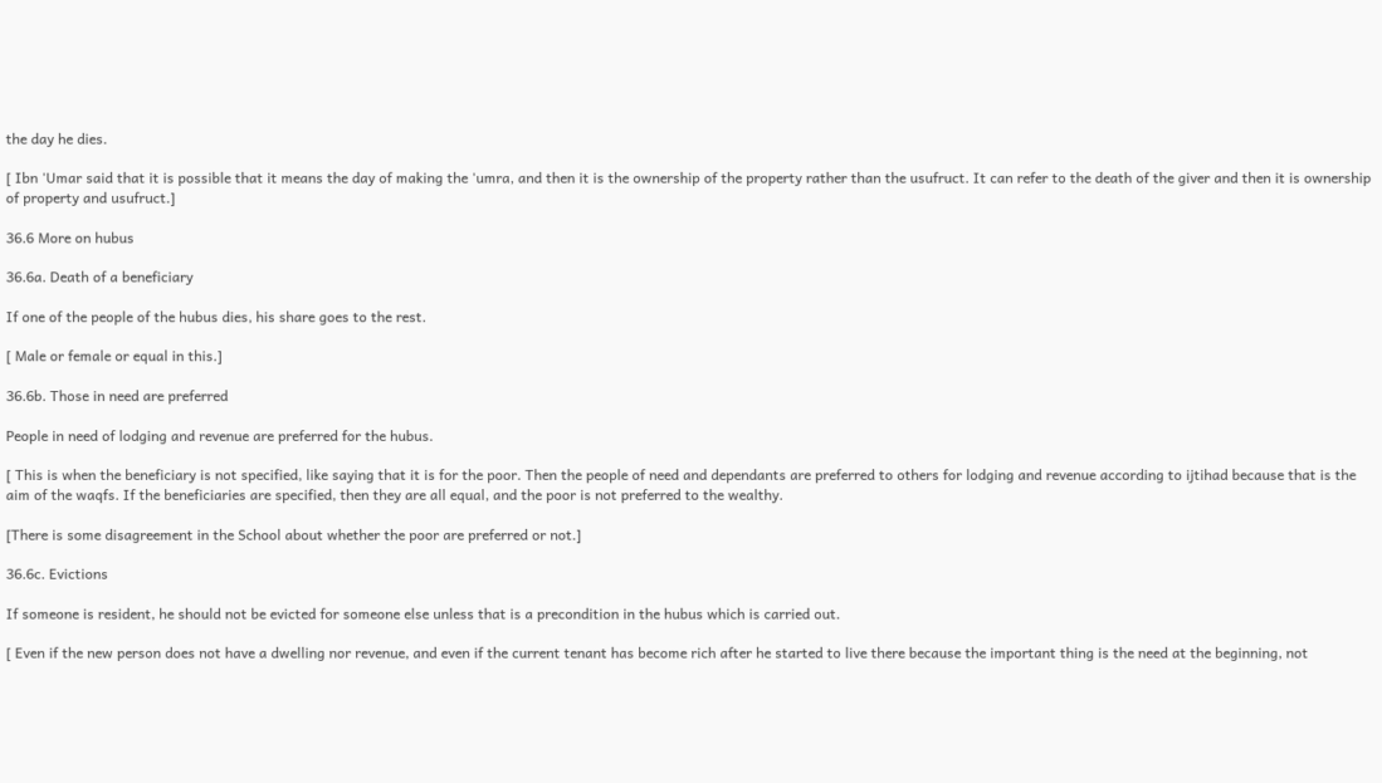the day he dies.

[ Ibn 'Umar said that it is possible that it means the day of making the 'umra, and then it is the ownership of the property rather than the usufruct. It can refer to the death of the giver and then it is ownership of property and usufruct.]

36.6 More on hubus

36.6a. Death of a beneficiary

If one of the people of the hubus dies, his share goes to the rest.

[ Male or female or equal in this.]

36.6b. Those in need are preferred

People in need of lodging and revenue are preferred for the hubus.

[ This is when the beneficiary is not specified, like saying that it is for the poor. Then the people of need and dependants are preferred to others for lodging and revenue according to ijtihad because that is the aim of the waqfs. If the beneficiaries are specified, then they are all equal, and the poor is not preferred to the wealthy.

[There is some disagreement in the School about whether the poor are preferred or not.]

36.6c. Evictions

If someone is resident, he should not be evicted for someone else unless that is a precondition in the hubus which is carried out.

[ Even if the new person does not have a dwelling nor revenue, and even if the current tenant has become rich after he started to live there because the important thing is the need at the beginning, not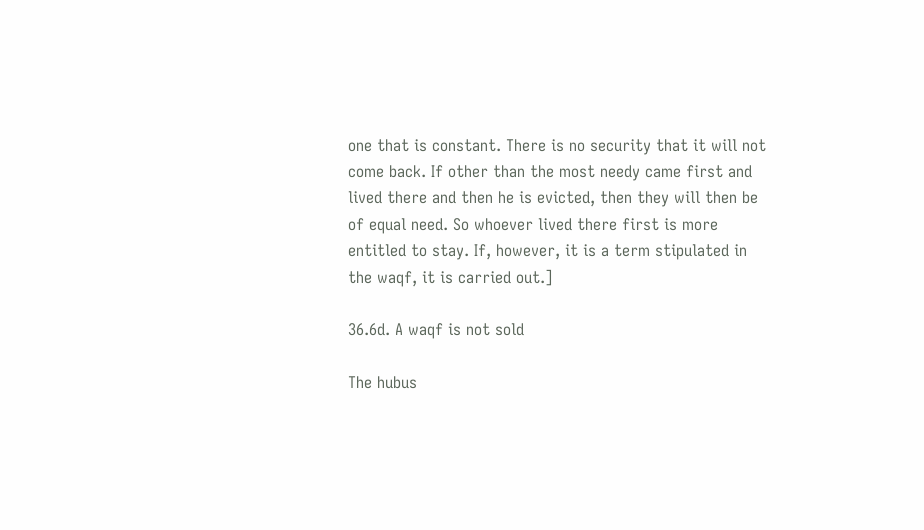one that is constant. There is no security that it will not come back. If other than the most needy came first and lived there and then he is evicted, then they will then be of equal need. So whoever lived there first is more entitled to stay. If, however, it is a term stipulated in the waqf, it is carried out.]

36.6d. A waqf is not sold

The hubus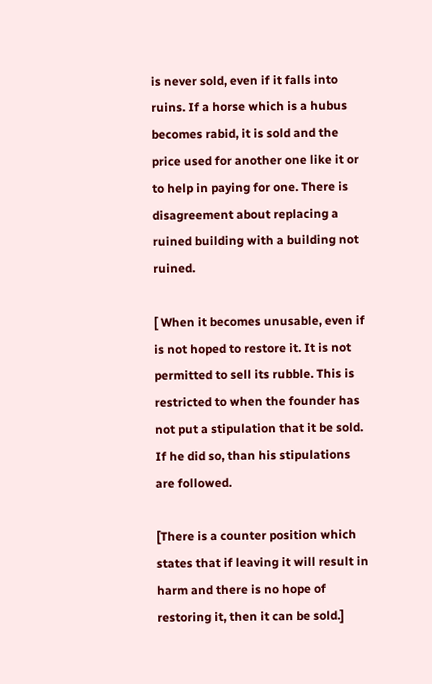is never sold, even if it falls into ruins. If a horse which is a hubus becomes rabid, it is sold and the price used for another one like it or to help in paying for one. There is disagreement about replacing a ruined building with a building not ruined.

[ When it becomes unusable, even if is not hoped to restore it. It is not permitted to sell its rubble. This is restricted to when the founder has not put a stipulation that it be sold. If he did so, than his stipulations are followed.

[There is a counter position which states that if leaving it will result in harm and there is no hope of restoring it, then it can be sold.]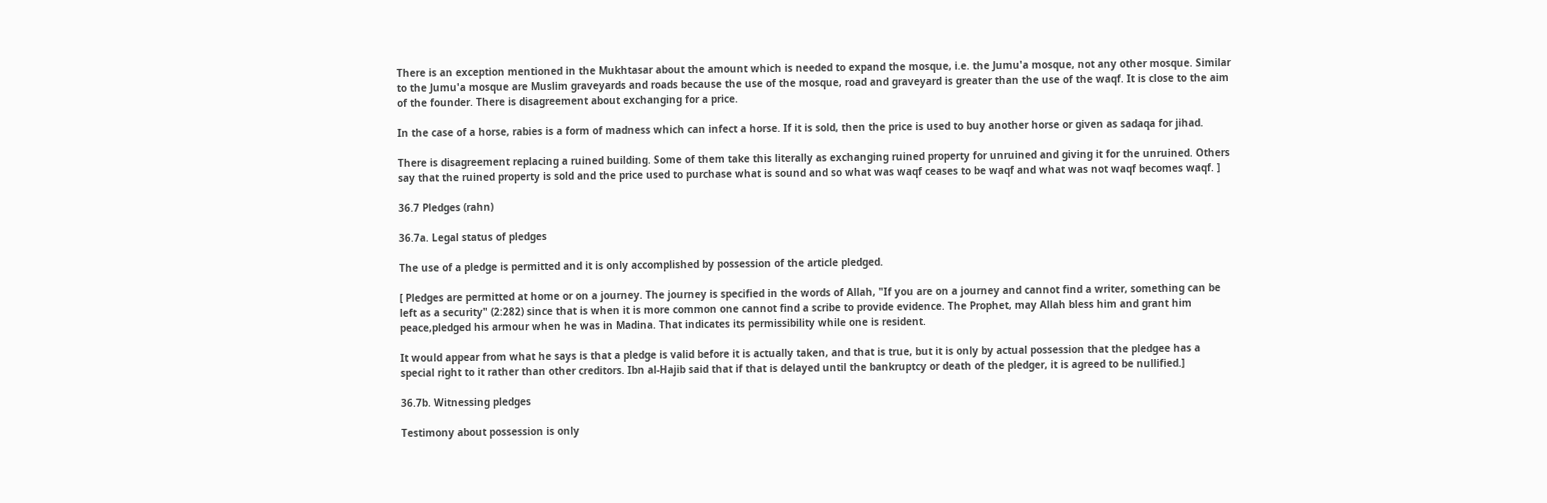There is an exception mentioned in the Mukhtasar about the amount which is needed to expand the mosque, i.e. the Jumu'a mosque, not any other mosque. Similar to the Jumu'a mosque are Muslim graveyards and roads because the use of the mosque, road and graveyard is greater than the use of the waqf. It is close to the aim of the founder. There is disagreement about exchanging for a price.

In the case of a horse, rabies is a form of madness which can infect a horse. If it is sold, then the price is used to buy another horse or given as sadaqa for jihad.

There is disagreement replacing a ruined building. Some of them take this literally as exchanging ruined property for unruined and giving it for the unruined. Others say that the ruined property is sold and the price used to purchase what is sound and so what was waqf ceases to be waqf and what was not waqf becomes waqf. ]

36.7 Pledges (rahn)

36.7a. Legal status of pledges

The use of a pledge is permitted and it is only accomplished by possession of the article pledged.

[ Pledges are permitted at home or on a journey. The journey is specified in the words of Allah, "If you are on a journey and cannot find a writer, something can be left as a security" (2:282) since that is when it is more common one cannot find a scribe to provide evidence. The Prophet, may Allah bless him and grant him peace,pledged his armour when he was in Madina. That indicates its permissibility while one is resident.

It would appear from what he says is that a pledge is valid before it is actually taken, and that is true, but it is only by actual possession that the pledgee has a special right to it rather than other creditors. Ibn al-Hajib said that if that is delayed until the bankruptcy or death of the pledger, it is agreed to be nullified.]

36.7b. Witnessing pledges

Testimony about possession is only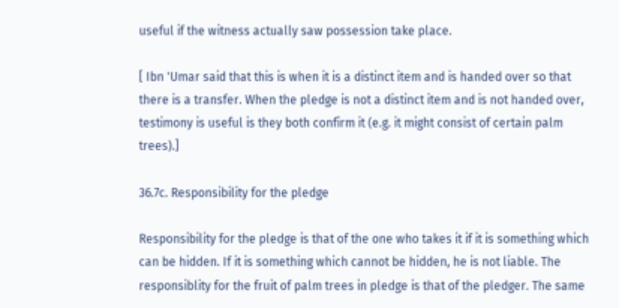useful if the witness actually saw possession take place.

[ Ibn 'Umar said that this is when it is a distinct item and is handed over so that there is a transfer. When the pledge is not a distinct item and is not handed over, testimony is useful is they both confirm it (e.g. it might consist of certain palm trees).]

36.7c. Responsibility for the pledge

Responsibility for the pledge is that of the one who takes it if it is something which can be hidden. If it is something which cannot be hidden, he is not liable. The responsiblity for the fruit of palm trees in pledge is that of the pledger. The same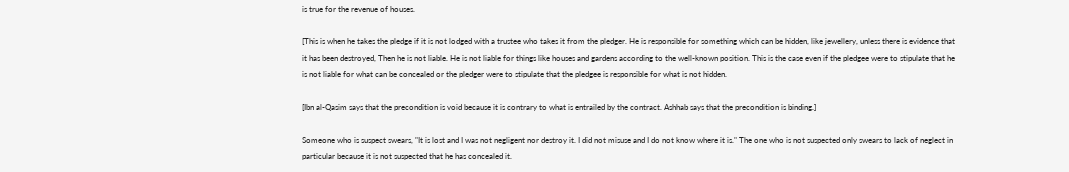is true for the revenue of houses.

[This is when he takes the pledge if it is not lodged with a trustee who takes it from the pledger. He is responsible for something which can be hidden, like jewellery, unless there is evidence that it has been destroyed, Then he is not liable. He is not liable for things like houses and gardens according to the well-known position. This is the case even if the pledgee were to stipulate that he is not liable for what can be concealed or the pledger were to stipulate that the pledgee is responsible for what is not hidden.

[Ibn al-Qasim says that the precondition is void because it is contrary to what is entrailed by the contract. Ashhab says that the precondition is binding.]

Someone who is suspect swears, "It is lost and I was not negligent nor destroy it. I did not misuse and I do not know where it is." The one who is not suspected only swears to lack of neglect in particular because it is not suspected that he has concealed it.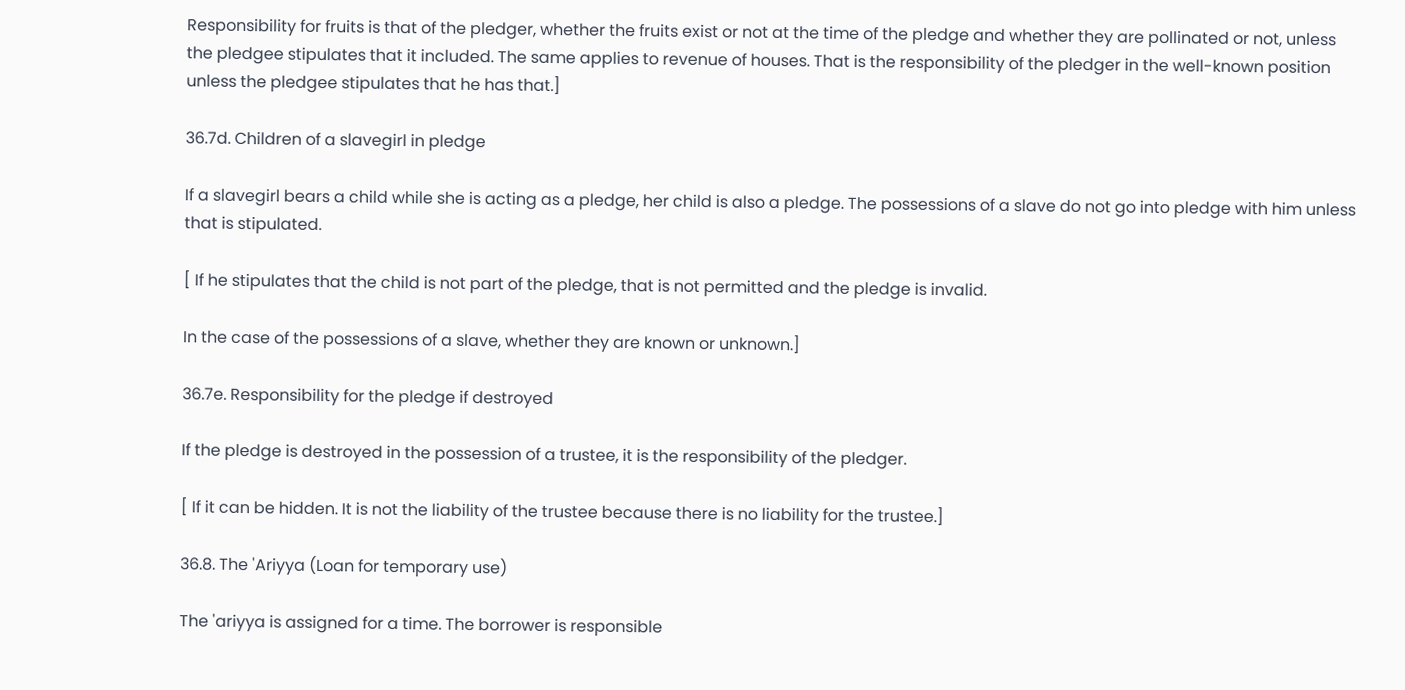Responsibility for fruits is that of the pledger, whether the fruits exist or not at the time of the pledge and whether they are pollinated or not, unless the pledgee stipulates that it included. The same applies to revenue of houses. That is the responsibility of the pledger in the well-known position unless the pledgee stipulates that he has that.]

36.7d. Children of a slavegirl in pledge

If a slavegirl bears a child while she is acting as a pledge, her child is also a pledge. The possessions of a slave do not go into pledge with him unless that is stipulated.

[ If he stipulates that the child is not part of the pledge, that is not permitted and the pledge is invalid.

In the case of the possessions of a slave, whether they are known or unknown.]

36.7e. Responsibility for the pledge if destroyed

If the pledge is destroyed in the possession of a trustee, it is the responsibility of the pledger.

[ If it can be hidden. It is not the liability of the trustee because there is no liability for the trustee.]

36.8. The 'Ariyya (Loan for temporary use)

The 'ariyya is assigned for a time. The borrower is responsible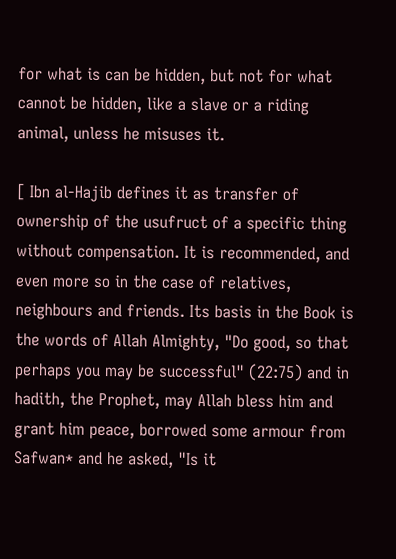for what is can be hidden, but not for what cannot be hidden, like a slave or a riding animal, unless he misuses it.

[ Ibn al-Hajib defines it as transfer of ownership of the usufruct of a specific thing without compensation. It is recommended, and even more so in the case of relatives, neighbours and friends. Its basis in the Book is the words of Allah Almighty, "Do good, so that perhaps you may be successful" (22:75) and in hadith, the Prophet, may Allah bless him and grant him peace, borrowed some armour from Safwan* and he asked, "Is it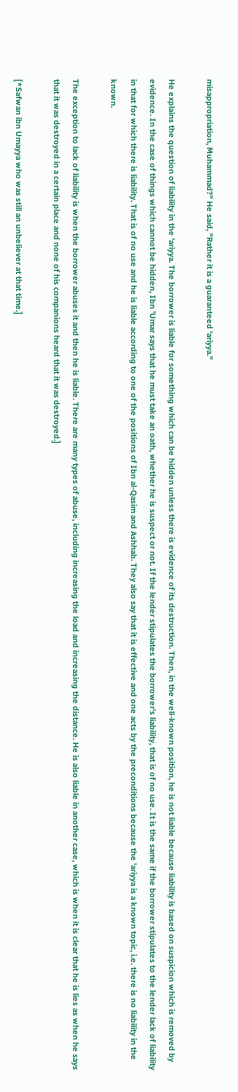misappropriation, Muhammad?" He said, "Rather it is a guaranteed 'ariyya."

He explains the question of liability in the 'ariyya. The borrower is liable for something which can be hidden unless there is evidence of its destruction. Then, in the well-known position, he is not liable because liability is based on suspicion which is removed by evidence. In the case of things which cannot be hidden, Ibn 'Umar says that he must take an oath, whether he is suspect or not. If the lender stipulates the borrower's liability, that is of no use. It is the same if the borrower stipulates to the lender lack of liability in that for which there is liability. That is of no use and he is liable according to one of the positions of Ibn al-Qasim and Ashhab. They also say that it is effective and one acts by the preconditions because the 'ariyya is a known topic, i.e. there is no liability in the known.

The exception to lack of liability is when the borrower abuses it and then he is liable. There are many types of abuse, including increasing the load and increasing the distance. He is also liable in another case, which is when it is clear that he is lies as when he says that it was destroyed in a certain place and none of his companions heard that it was destroyed.]

[*Safwan ibn Umayya who was still an unbeliever at that time.]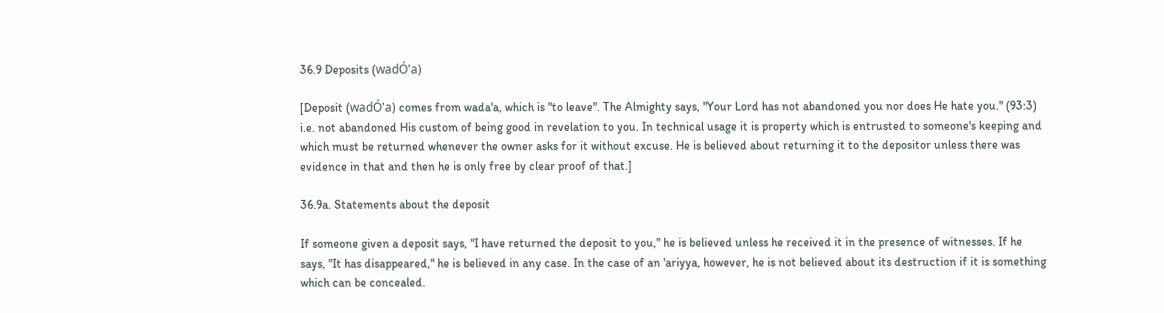36.9 Deposits (wadÓ'a)

[Deposit (wadÓ'a) comes from wada'a, which is "to leave". The Almighty says, "Your Lord has not abandoned you nor does He hate you." (93:3) i.e. not abandoned His custom of being good in revelation to you. In technical usage it is property which is entrusted to someone's keeping and which must be returned whenever the owner asks for it without excuse. He is believed about returning it to the depositor unless there was evidence in that and then he is only free by clear proof of that.]

36.9a. Statements about the deposit

If someone given a deposit says, "I have returned the deposit to you," he is believed unless he received it in the presence of witnesses. If he says, "It has disappeared," he is believed in any case. In the case of an 'ariyya, however, he is not believed about its destruction if it is something which can be concealed.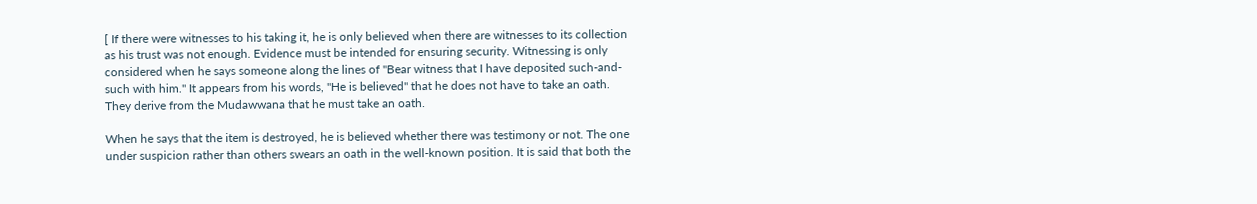[ If there were witnesses to his taking it, he is only believed when there are witnesses to its collection as his trust was not enough. Evidence must be intended for ensuring security. Witnessing is only considered when he says someone along the lines of "Bear witness that I have deposited such-and-such with him." It appears from his words, "He is believed" that he does not have to take an oath. They derive from the Mudawwana that he must take an oath.

When he says that the item is destroyed, he is believed whether there was testimony or not. The one under suspicion rather than others swears an oath in the well-known position. It is said that both the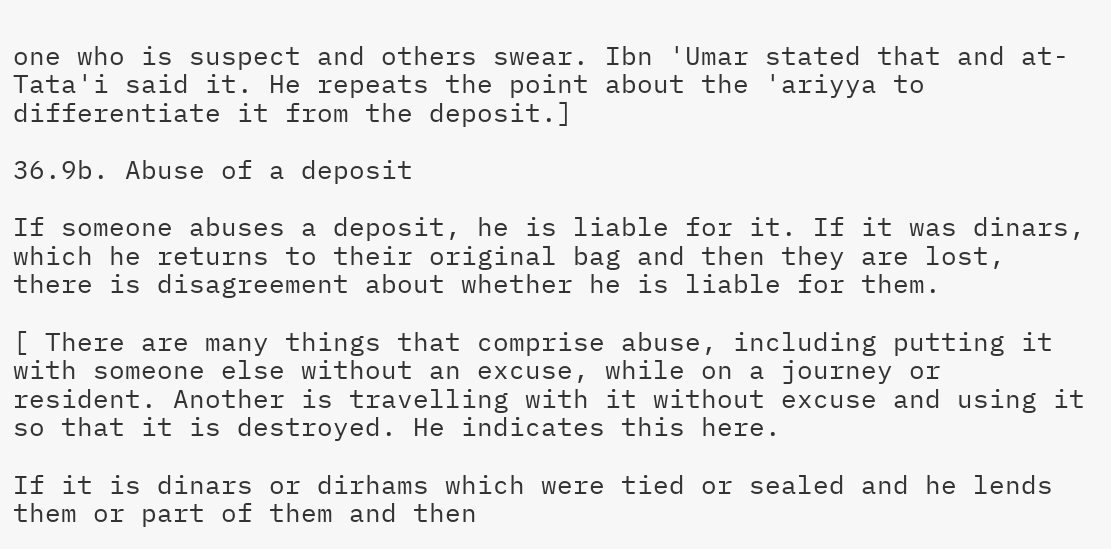one who is suspect and others swear. Ibn 'Umar stated that and at-Tata'i said it. He repeats the point about the 'ariyya to differentiate it from the deposit.]

36.9b. Abuse of a deposit

If someone abuses a deposit, he is liable for it. If it was dinars, which he returns to their original bag and then they are lost, there is disagreement about whether he is liable for them.

[ There are many things that comprise abuse, including putting it with someone else without an excuse, while on a journey or resident. Another is travelling with it without excuse and using it so that it is destroyed. He indicates this here.

If it is dinars or dirhams which were tied or sealed and he lends them or part of them and then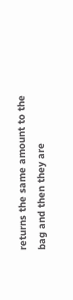returns the same amount to the bag and then they are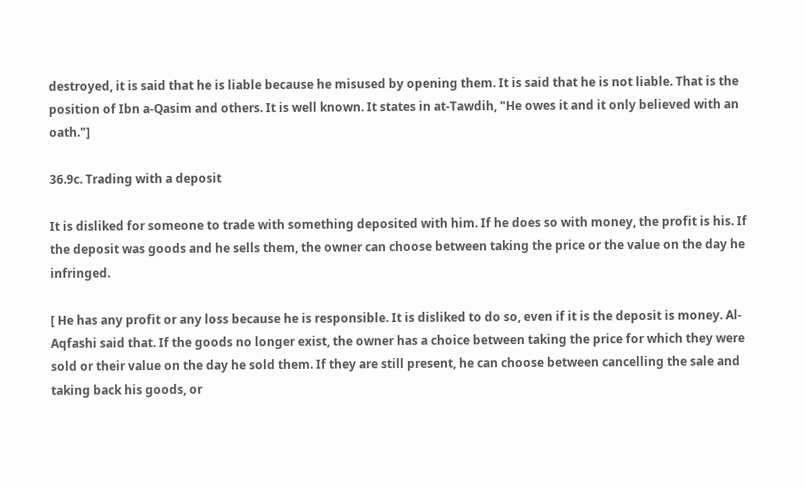destroyed, it is said that he is liable because he misused by opening them. It is said that he is not liable. That is the position of Ibn a-Qasim and others. It is well known. It states in at-Tawdih, "He owes it and it only believed with an oath."]

36.9c. Trading with a deposit

It is disliked for someone to trade with something deposited with him. If he does so with money, the profit is his. If the deposit was goods and he sells them, the owner can choose between taking the price or the value on the day he infringed.

[ He has any profit or any loss because he is responsible. It is disliked to do so, even if it is the deposit is money. Al-Aqfashi said that. If the goods no longer exist, the owner has a choice between taking the price for which they were sold or their value on the day he sold them. If they are still present, he can choose between cancelling the sale and taking back his goods, or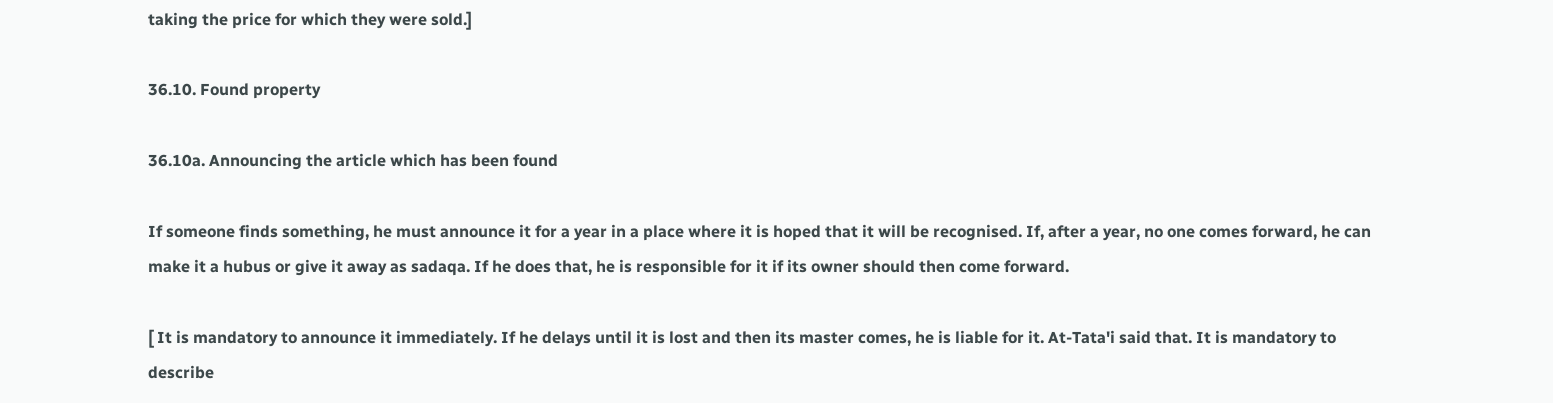taking the price for which they were sold.]

36.10. Found property

36.10a. Announcing the article which has been found

If someone finds something, he must announce it for a year in a place where it is hoped that it will be recognised. If, after a year, no one comes forward, he can make it a hubus or give it away as sadaqa. If he does that, he is responsible for it if its owner should then come forward.

[ It is mandatory to announce it immediately. If he delays until it is lost and then its master comes, he is liable for it. At-Tata'i said that. It is mandatory to describe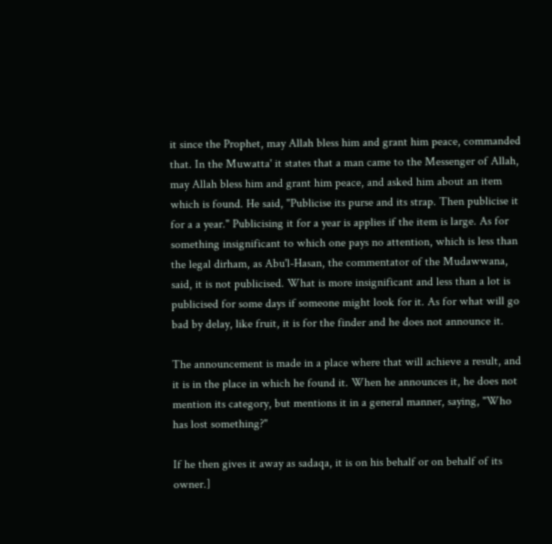it since the Prophet, may Allah bless him and grant him peace, commanded that. In the Muwatta' it states that a man came to the Messenger of Allah, may Allah bless him and grant him peace, and asked him about an item which is found. He said, "Publicise its purse and its strap. Then publicise it for a a year." Publicising it for a year is applies if the item is large. As for something insignificant to which one pays no attention, which is less than the legal dirham, as Abu'l-Hasan, the commentator of the Mudawwana, said, it is not publicised. What is more insignificant and less than a lot is publicised for some days if someone might look for it. As for what will go bad by delay, like fruit, it is for the finder and he does not announce it.

The announcement is made in a place where that will achieve a result, and it is in the place in which he found it. When he announces it, he does not mention its category, but mentions it in a general manner, saying, "Who has lost something?"

If he then gives it away as sadaqa, it is on his behalf or on behalf of its owner.]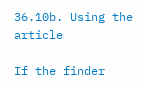36.10b. Using the article

If the finder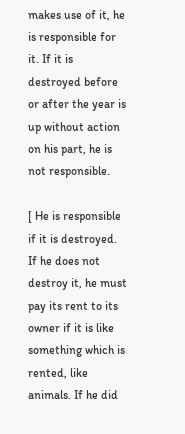makes use of it, he is responsible for it. If it is destroyed before or after the year is up without action on his part, he is not responsible.

[ He is responsible if it is destroyed. If he does not destroy it, he must pay its rent to its owner if it is like something which is rented, like animals. If he did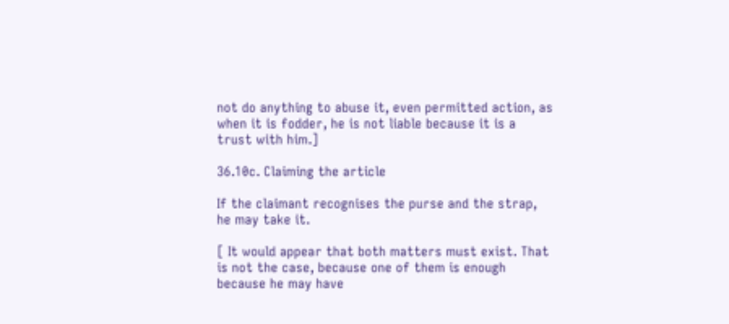not do anything to abuse it, even permitted action, as when it is fodder, he is not liable because it is a trust with him.]

36.10c. Claiming the article

If the claimant recognises the purse and the strap, he may take it.

[ It would appear that both matters must exist. That is not the case, because one of them is enough because he may have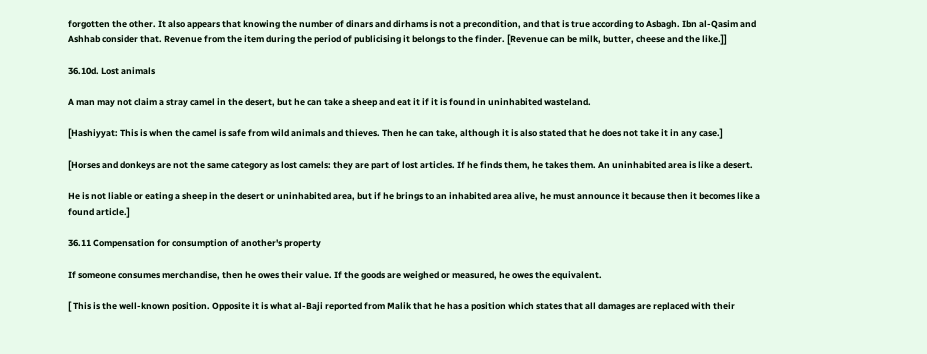forgotten the other. It also appears that knowing the number of dinars and dirhams is not a precondition, and that is true according to Asbagh. Ibn al-Qasim and Ashhab consider that. Revenue from the item during the period of publicising it belongs to the finder. [Revenue can be milk, butter, cheese and the like.]]

36.10d. Lost animals

A man may not claim a stray camel in the desert, but he can take a sheep and eat it if it is found in uninhabited wasteland.

[Hashiyyat: This is when the camel is safe from wild animals and thieves. Then he can take, although it is also stated that he does not take it in any case.]

[Horses and donkeys are not the same category as lost camels: they are part of lost articles. If he finds them, he takes them. An uninhabited area is like a desert.

He is not liable or eating a sheep in the desert or uninhabited area, but if he brings to an inhabited area alive, he must announce it because then it becomes like a found article.]

36.11 Compensation for consumption of another's property

If someone consumes merchandise, then he owes their value. If the goods are weighed or measured, he owes the equivalent.

[ This is the well-known position. Opposite it is what al-Baji reported from Malik that he has a position which states that all damages are replaced with their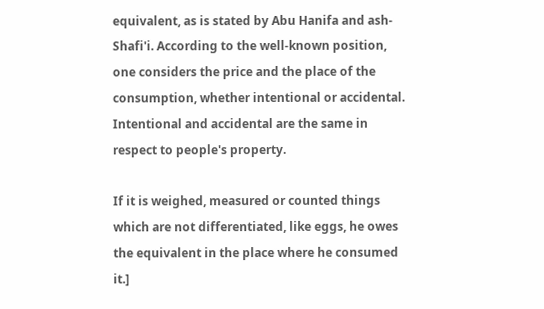equivalent, as is stated by Abu Hanifa and ash-Shafi'i. According to the well-known position, one considers the price and the place of the consumption, whether intentional or accidental. Intentional and accidental are the same in respect to people's property.

If it is weighed, measured or counted things which are not differentiated, like eggs, he owes the equivalent in the place where he consumed it.]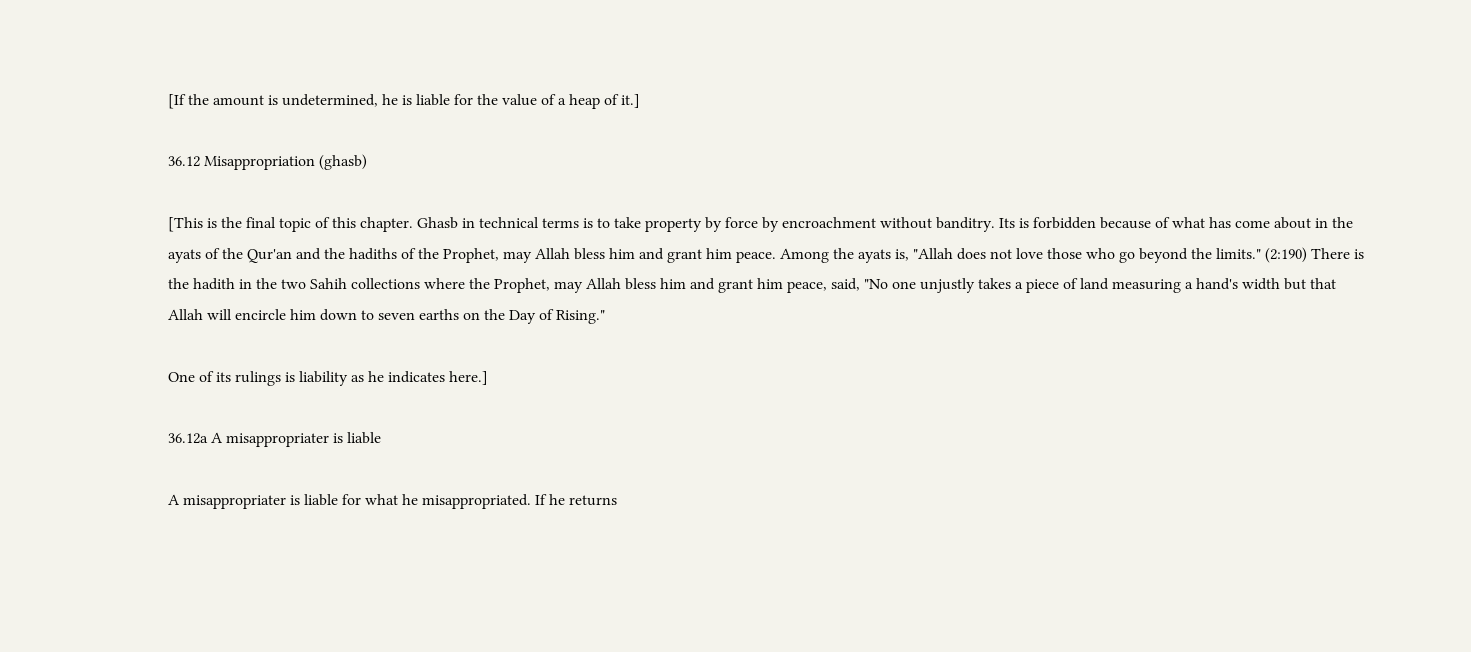[If the amount is undetermined, he is liable for the value of a heap of it.]

36.12 Misappropriation (ghasb)

[This is the final topic of this chapter. Ghasb in technical terms is to take property by force by encroachment without banditry. Its is forbidden because of what has come about in the ayats of the Qur'an and the hadiths of the Prophet, may Allah bless him and grant him peace. Among the ayats is, "Allah does not love those who go beyond the limits." (2:190) There is the hadith in the two Sahih collections where the Prophet, may Allah bless him and grant him peace, said, "No one unjustly takes a piece of land measuring a hand's width but that Allah will encircle him down to seven earths on the Day of Rising."

One of its rulings is liability as he indicates here.]

36.12a A misappropriater is liable

A misappropriater is liable for what he misappropriated. If he returns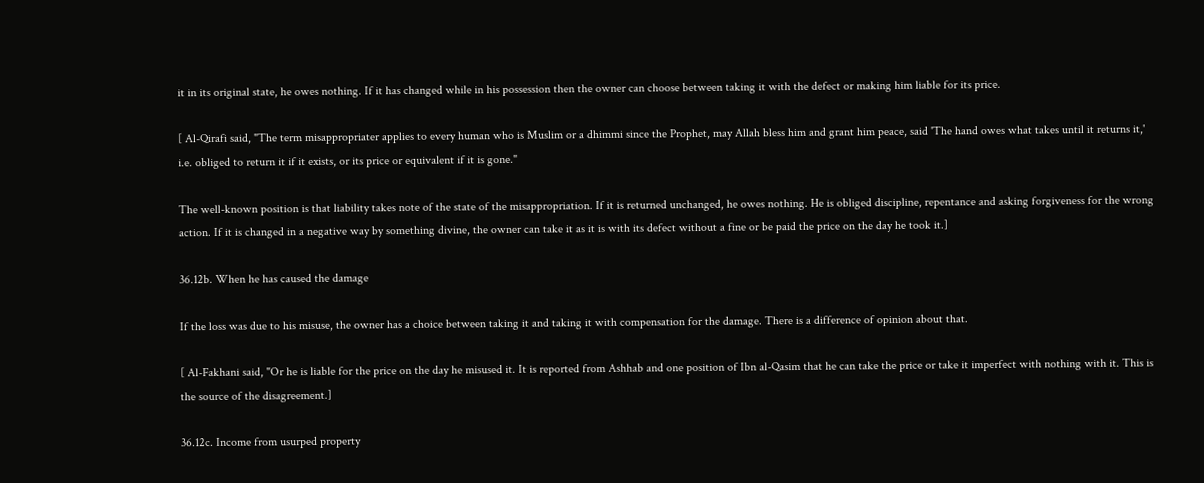it in its original state, he owes nothing. If it has changed while in his possession then the owner can choose between taking it with the defect or making him liable for its price.

[ Al-Qirafi said, "The term misappropriater applies to every human who is Muslim or a dhimmi since the Prophet, may Allah bless him and grant him peace, said 'The hand owes what takes until it returns it,' i.e. obliged to return it if it exists, or its price or equivalent if it is gone."

The well-known position is that liability takes note of the state of the misappropriation. If it is returned unchanged, he owes nothing. He is obliged discipline, repentance and asking forgiveness for the wrong action. If it is changed in a negative way by something divine, the owner can take it as it is with its defect without a fine or be paid the price on the day he took it.]

36.12b. When he has caused the damage

If the loss was due to his misuse, the owner has a choice between taking it and taking it with compensation for the damage. There is a difference of opinion about that.

[ Al-Fakhani said, "Or he is liable for the price on the day he misused it. It is reported from Ashhab and one position of Ibn al-Qasim that he can take the price or take it imperfect with nothing with it. This is the source of the disagreement.]

36.12c. Income from usurped property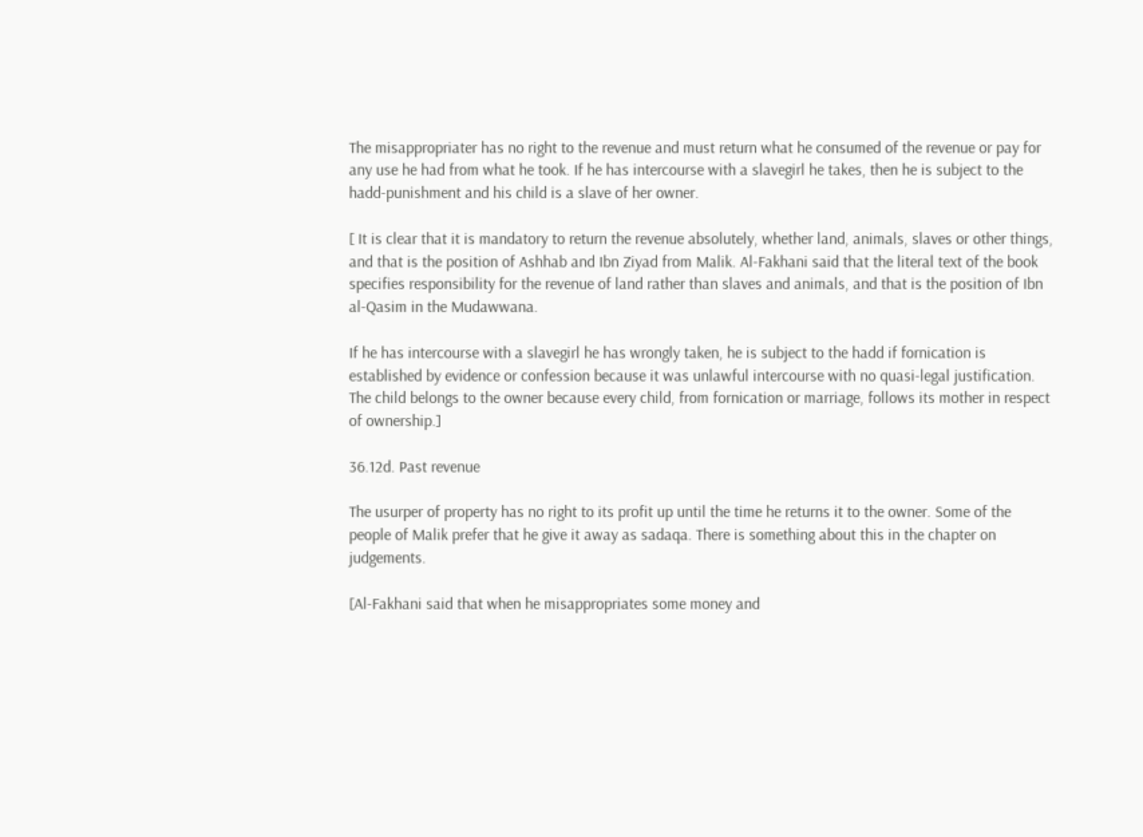The misappropriater has no right to the revenue and must return what he consumed of the revenue or pay for any use he had from what he took. If he has intercourse with a slavegirl he takes, then he is subject to the hadd-punishment and his child is a slave of her owner.

[ It is clear that it is mandatory to return the revenue absolutely, whether land, animals, slaves or other things, and that is the position of Ashhab and Ibn Ziyad from Malik. Al-Fakhani said that the literal text of the book specifies responsibility for the revenue of land rather than slaves and animals, and that is the position of Ibn al-Qasim in the Mudawwana.

If he has intercourse with a slavegirl he has wrongly taken, he is subject to the hadd if fornication is established by evidence or confession because it was unlawful intercourse with no quasi-legal justification. The child belongs to the owner because every child, from fornication or marriage, follows its mother in respect of ownership.]

36.12d. Past revenue

The usurper of property has no right to its profit up until the time he returns it to the owner. Some of the people of Malik prefer that he give it away as sadaqa. There is something about this in the chapter on judgements.

[Al-Fakhani said that when he misappropriates some money and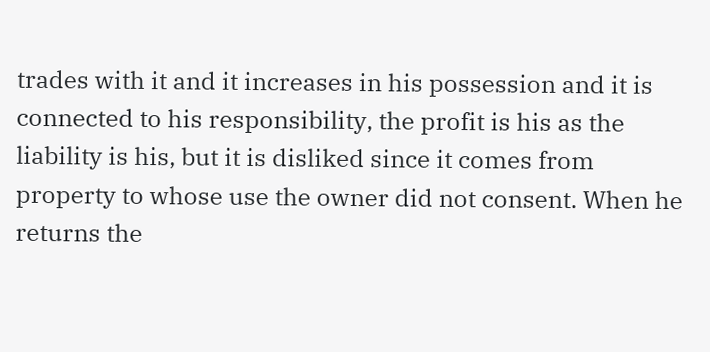trades with it and it increases in his possession and it is connected to his responsibility, the profit is his as the liability is his, but it is disliked since it comes from property to whose use the owner did not consent. When he returns the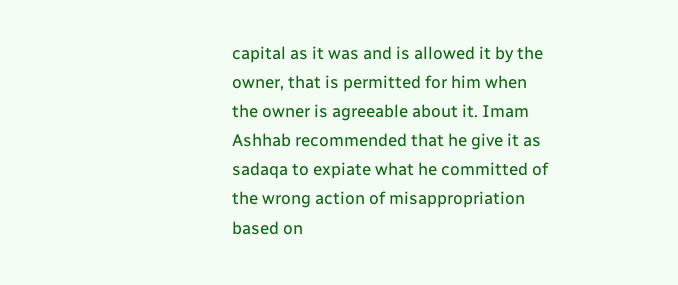capital as it was and is allowed it by the owner, that is permitted for him when the owner is agreeable about it. Imam Ashhab recommended that he give it as sadaqa to expiate what he committed of the wrong action of misappropriation based on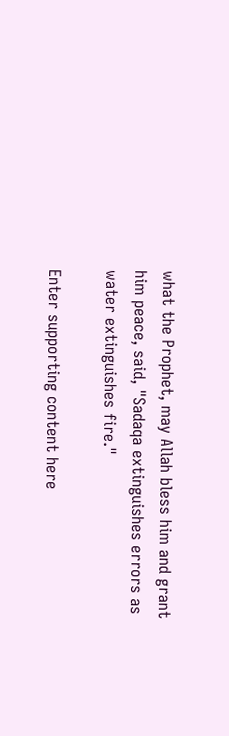what the Prophet, may Allah bless him and grant him peace, said, "Sadaqa extinguishes errors as water extinguishes fire."

Enter supporting content here